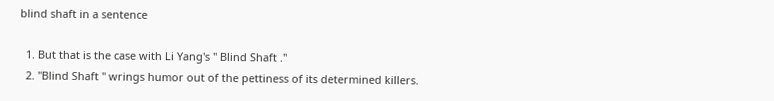blind shaft in a sentence

  1. But that is the case with Li Yang's " Blind Shaft ."
  2. "Blind Shaft " wrings humor out of the pettiness of its determined killers.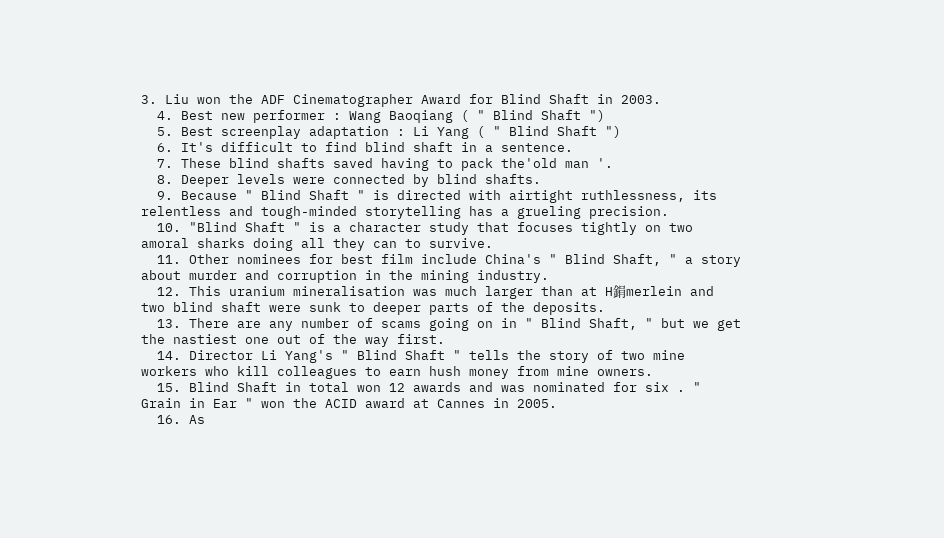3. Liu won the ADF Cinematographer Award for Blind Shaft in 2003.
  4. Best new performer : Wang Baoqiang ( " Blind Shaft ")
  5. Best screenplay adaptation : Li Yang ( " Blind Shaft ")
  6. It's difficult to find blind shaft in a sentence.
  7. These blind shafts saved having to pack the'old man '.
  8. Deeper levels were connected by blind shafts.
  9. Because " Blind Shaft " is directed with airtight ruthlessness, its relentless and tough-minded storytelling has a grueling precision.
  10. "Blind Shaft " is a character study that focuses tightly on two amoral sharks doing all they can to survive.
  11. Other nominees for best film include China's " Blind Shaft, " a story about murder and corruption in the mining industry.
  12. This uranium mineralisation was much larger than at H鋗merlein and two blind shaft were sunk to deeper parts of the deposits.
  13. There are any number of scams going on in " Blind Shaft, " but we get the nastiest one out of the way first.
  14. Director Li Yang's " Blind Shaft " tells the story of two mine workers who kill colleagues to earn hush money from mine owners.
  15. Blind Shaft in total won 12 awards and was nominated for six . " Grain in Ear " won the ACID award at Cannes in 2005.
  16. As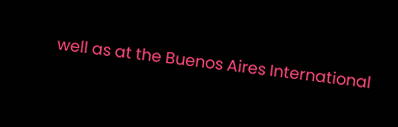well as at the Buenos Aires International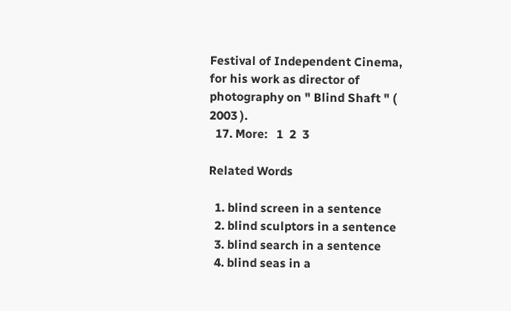Festival of Independent Cinema, for his work as director of photography on " Blind Shaft " ( 2003 ).
  17. More:   1  2  3

Related Words

  1. blind screen in a sentence
  2. blind sculptors in a sentence
  3. blind search in a sentence
  4. blind seas in a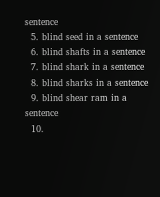sentence
  5. blind seed in a sentence
  6. blind shafts in a sentence
  7. blind shark in a sentence
  8. blind sharks in a sentence
  9. blind shear ram in a sentence
  10.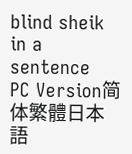blind sheik in a sentence
PC Version简体繁體日本語